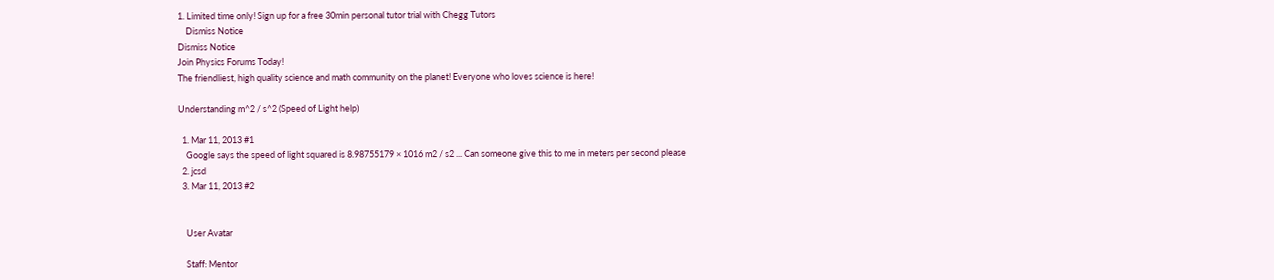1. Limited time only! Sign up for a free 30min personal tutor trial with Chegg Tutors
    Dismiss Notice
Dismiss Notice
Join Physics Forums Today!
The friendliest, high quality science and math community on the planet! Everyone who loves science is here!

Understanding m^2 / s^2 (Speed of Light help)

  1. Mar 11, 2013 #1
    Google says the speed of light squared is 8.98755179 × 1016 m2 / s2 ... Can someone give this to me in meters per second please
  2. jcsd
  3. Mar 11, 2013 #2


    User Avatar

    Staff: Mentor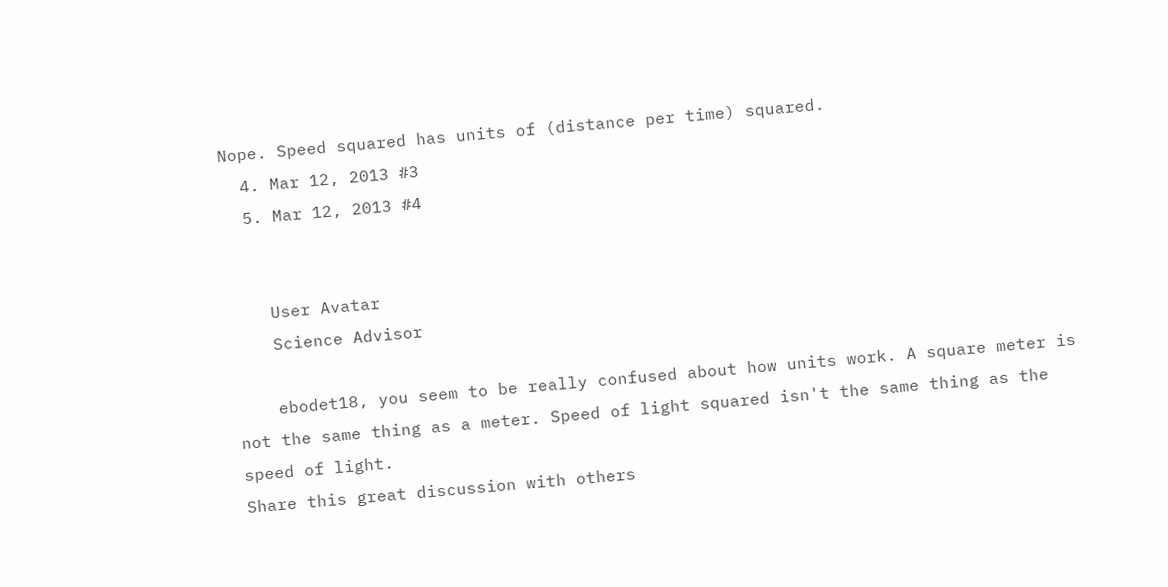Nope. Speed squared has units of (distance per time) squared.
  4. Mar 12, 2013 #3
  5. Mar 12, 2013 #4


    User Avatar
    Science Advisor

    ebodet18, you seem to be really confused about how units work. A square meter is not the same thing as a meter. Speed of light squared isn't the same thing as the speed of light.
Share this great discussion with others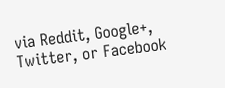via Reddit, Google+, Twitter, or Facebook